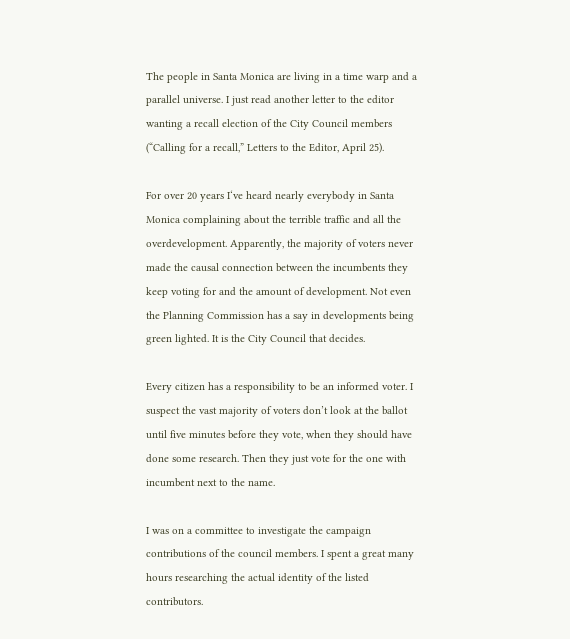The people in Santa Monica are living in a time warp and a parallel universe. I just read another letter to the editor wanting a recall election of the City Council members (“Calling for a recall,” Letters to the Editor, April 25).

For over 20 years I‘ve heard nearly everybody in Santa Monica complaining about the terrible traffic and all the overdevelopment. Apparently, the majority of voters never made the causal connection between the incumbents they keep voting for and the amount of development. Not even the Planning Commission has a say in developments being green lighted. It is the City Council that decides.

Every citizen has a responsibility to be an informed voter. I suspect the vast majority of voters don’t look at the ballot until five minutes before they vote, when they should have done some research. Then they just vote for the one with incumbent next to the name.

I was on a committee to investigate the campaign contributions of the council members. I spent a great many hours researching the actual identity of the listed contributors.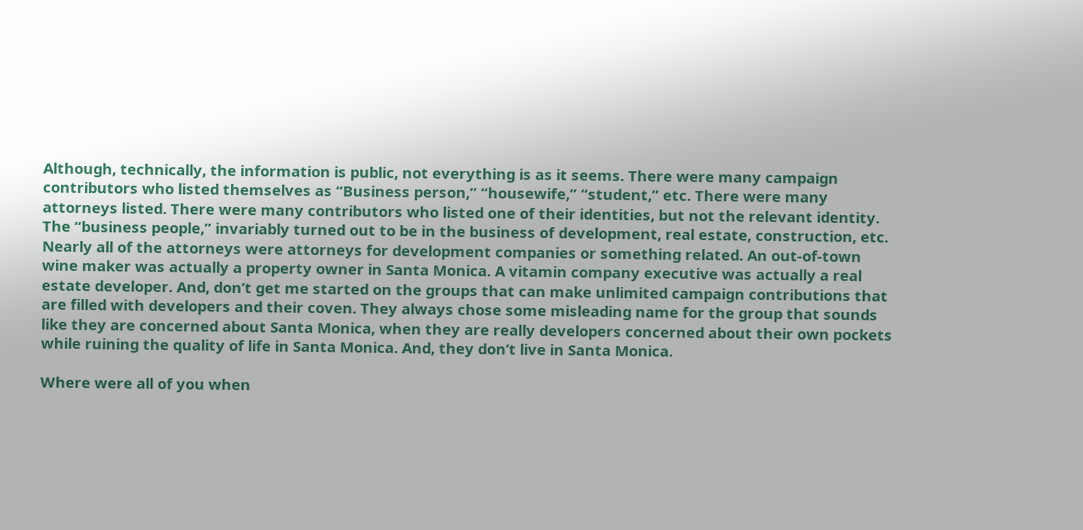Although, technically, the information is public, not everything is as it seems. There were many campaign contributors who listed themselves as “Business person,” “housewife,” “student,” etc. There were many attorneys listed. There were many contributors who listed one of their identities, but not the relevant identity. The “business people,” invariably turned out to be in the business of development, real estate, construction, etc. Nearly all of the attorneys were attorneys for development companies or something related. An out-of-town wine maker was actually a property owner in Santa Monica. A vitamin company executive was actually a real estate developer. And, don’t get me started on the groups that can make unlimited campaign contributions that are filled with developers and their coven. They always chose some misleading name for the group that sounds like they are concerned about Santa Monica, when they are really developers concerned about their own pockets while ruining the quality of life in Santa Monica. And, they don’t live in Santa Monica.

Where were all of you when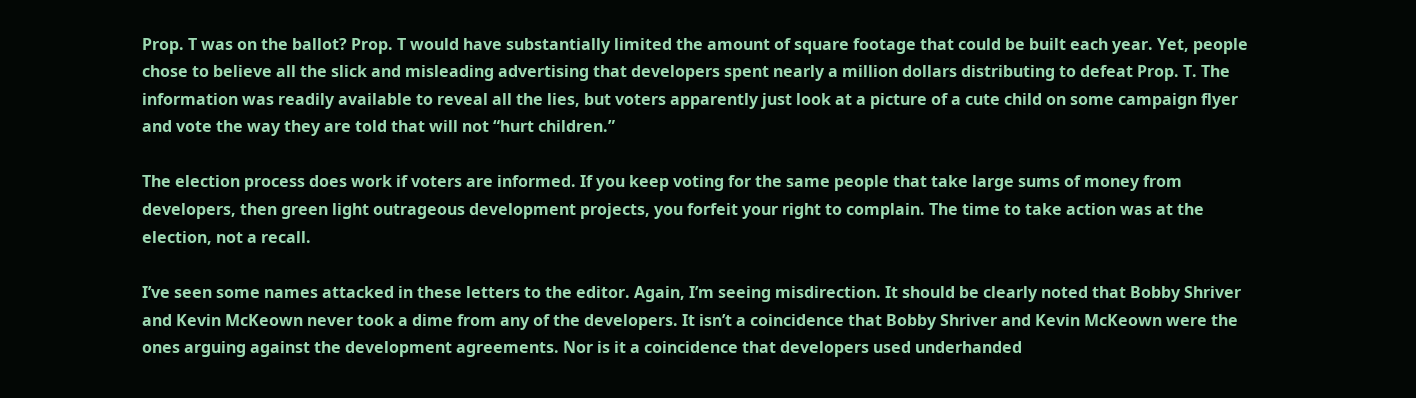Prop. T was on the ballot? Prop. T would have substantially limited the amount of square footage that could be built each year. Yet, people chose to believe all the slick and misleading advertising that developers spent nearly a million dollars distributing to defeat Prop. T. The information was readily available to reveal all the lies, but voters apparently just look at a picture of a cute child on some campaign flyer and vote the way they are told that will not “hurt children.”

The election process does work if voters are informed. If you keep voting for the same people that take large sums of money from developers, then green light outrageous development projects, you forfeit your right to complain. The time to take action was at the election, not a recall.

I’ve seen some names attacked in these letters to the editor. Again, I’m seeing misdirection. It should be clearly noted that Bobby Shriver and Kevin McKeown never took a dime from any of the developers. It isn’t a coincidence that Bobby Shriver and Kevin McKeown were the ones arguing against the development agreements. Nor is it a coincidence that developers used underhanded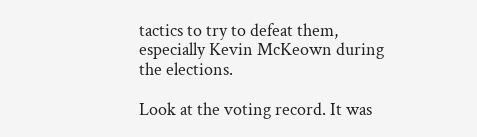tactics to try to defeat them, especially Kevin McKeown during the elections.

Look at the voting record. It was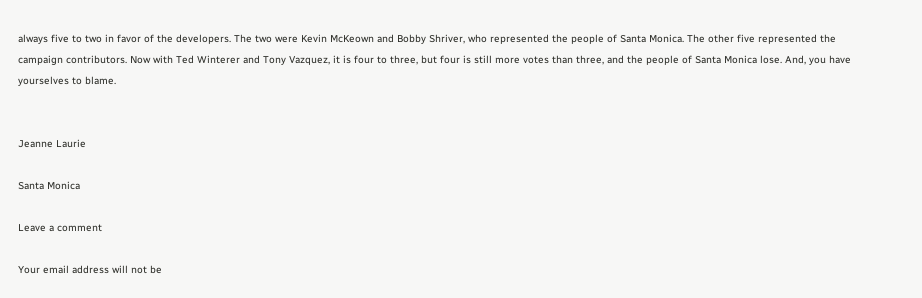always five to two in favor of the developers. The two were Kevin McKeown and Bobby Shriver, who represented the people of Santa Monica. The other five represented the campaign contributors. Now with Ted Winterer and Tony Vazquez, it is four to three, but four is still more votes than three, and the people of Santa Monica lose. And, you have yourselves to blame.


Jeanne Laurie

Santa Monica

Leave a comment

Your email address will not be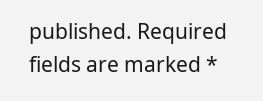published. Required fields are marked *